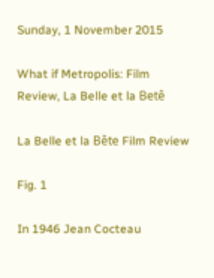Sunday, 1 November 2015

What if Metropolis: Film Review, La Belle et la Betê

La Belle et la Bête Film Review

Fig. 1

In 1946 Jean Cocteau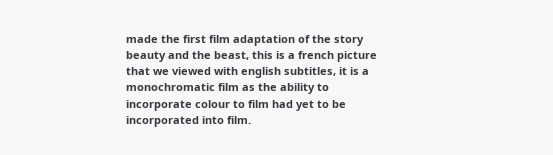made the first film adaptation of the story beauty and the beast, this is a french picture that we viewed with english subtitles, it is a monochromatic film as the ability to incorporate colour to film had yet to be incorporated into film.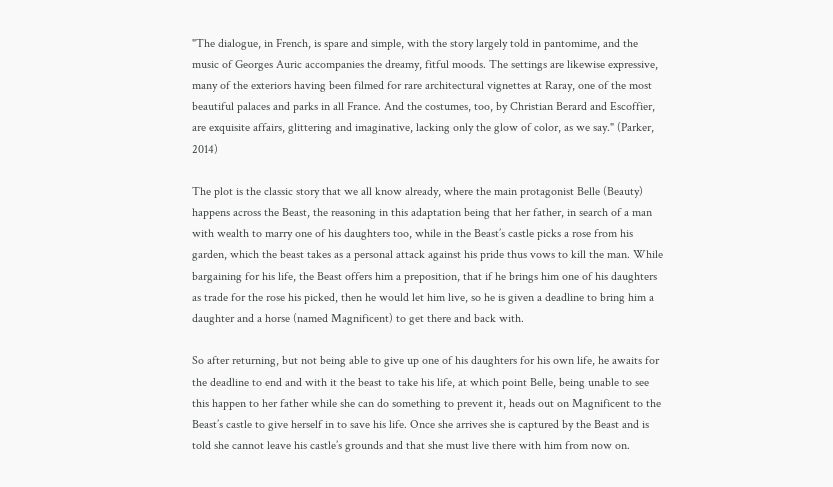"The dialogue, in French, is spare and simple, with the story largely told in pantomime, and the music of Georges Auric accompanies the dreamy, fitful moods. The settings are likewise expressive, many of the exteriors having been filmed for rare architectural vignettes at Raray, one of the most beautiful palaces and parks in all France. And the costumes, too, by Christian Berard and Escoffier, are exquisite affairs, glittering and imaginative, lacking only the glow of color, as we say." (Parker, 2014)

The plot is the classic story that we all know already, where the main protagonist Belle (Beauty) happens across the Beast, the reasoning in this adaptation being that her father, in search of a man with wealth to marry one of his daughters too, while in the Beast’s castle picks a rose from his garden, which the beast takes as a personal attack against his pride thus vows to kill the man. While bargaining for his life, the Beast offers him a preposition, that if he brings him one of his daughters as trade for the rose his picked, then he would let him live, so he is given a deadline to bring him a daughter and a horse (named Magnificent) to get there and back with.

So after returning, but not being able to give up one of his daughters for his own life, he awaits for the deadline to end and with it the beast to take his life, at which point Belle, being unable to see this happen to her father while she can do something to prevent it, heads out on Magnificent to the Beast’s castle to give herself in to save his life. Once she arrives she is captured by the Beast and is told she cannot leave his castle’s grounds and that she must live there with him from now on.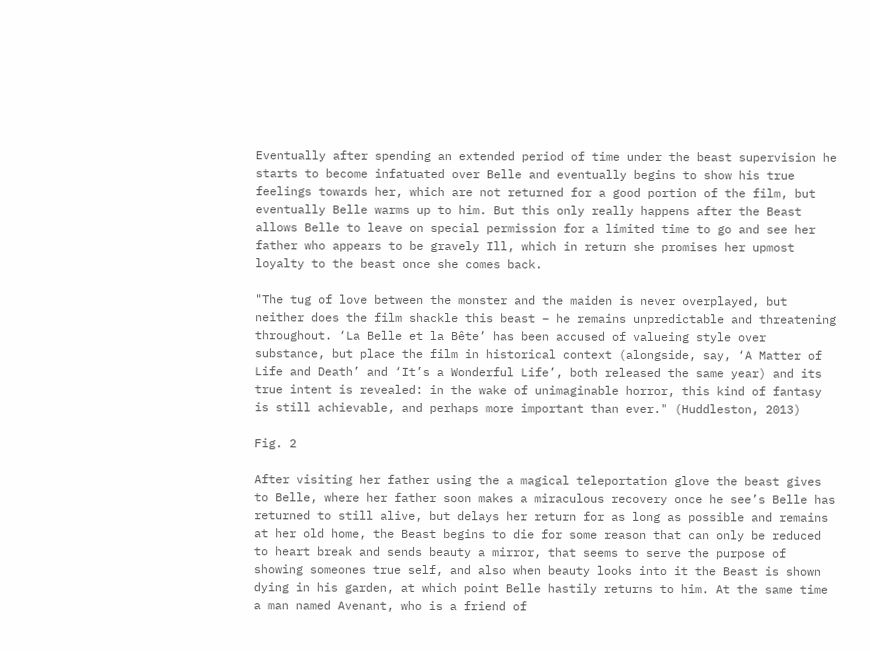Eventually after spending an extended period of time under the beast supervision he starts to become infatuated over Belle and eventually begins to show his true feelings towards her, which are not returned for a good portion of the film, but eventually Belle warms up to him. But this only really happens after the Beast allows Belle to leave on special permission for a limited time to go and see her father who appears to be gravely Ill, which in return she promises her upmost loyalty to the beast once she comes back.

"The tug of love between the monster and the maiden is never overplayed, but neither does the film shackle this beast – he remains unpredictable and threatening throughout. ‘La Belle et la Bête’ has been accused of valueing style over substance, but place the film in historical context (alongside, say, ‘A Matter of Life and Death’ and ‘It’s a Wonderful Life’, both released the same year) and its true intent is revealed: in the wake of unimaginable horror, this kind of fantasy is still achievable, and perhaps more important than ever." (Huddleston, 2013)

Fig. 2

After visiting her father using the a magical teleportation glove the beast gives to Belle, where her father soon makes a miraculous recovery once he see’s Belle has returned to still alive, but delays her return for as long as possible and remains at her old home, the Beast begins to die for some reason that can only be reduced to heart break and sends beauty a mirror, that seems to serve the purpose of showing someones true self, and also when beauty looks into it the Beast is shown dying in his garden, at which point Belle hastily returns to him. At the same time a man named Avenant, who is a friend of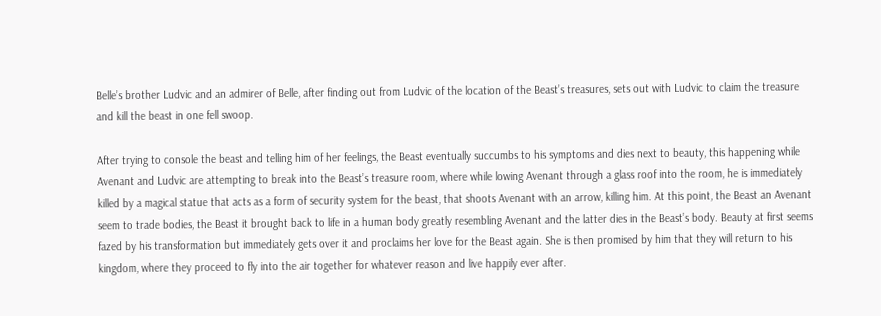Belle’s brother Ludvic and an admirer of Belle, after finding out from Ludvic of the location of the Beast’s treasures, sets out with Ludvic to claim the treasure and kill the beast in one fell swoop.

After trying to console the beast and telling him of her feelings, the Beast eventually succumbs to his symptoms and dies next to beauty, this happening while Avenant and Ludvic are attempting to break into the Beast’s treasure room, where while lowing Avenant through a glass roof into the room, he is immediately killed by a magical statue that acts as a form of security system for the beast, that shoots Avenant with an arrow, killing him. At this point, the Beast an Avenant seem to trade bodies, the Beast it brought back to life in a human body greatly resembling Avenant and the latter dies in the Beast’s body. Beauty at first seems fazed by his transformation but immediately gets over it and proclaims her love for the Beast again. She is then promised by him that they will return to his kingdom, where they proceed to fly into the air together for whatever reason and live happily ever after.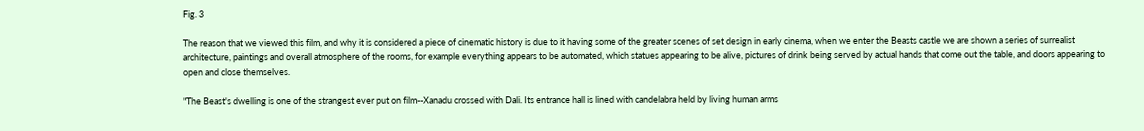Fig. 3

The reason that we viewed this film, and why it is considered a piece of cinematic history is due to it having some of the greater scenes of set design in early cinema, when we enter the Beasts castle we are shown a series of surrealist architecture, paintings and overall atmosphere of the rooms, for example everything appears to be automated, which statues appearing to be alive, pictures of drink being served by actual hands that come out the table, and doors appearing to open and close themselves.

"The Beast's dwelling is one of the strangest ever put on film--Xanadu crossed with Dali. Its entrance hall is lined with candelabra held by living human arms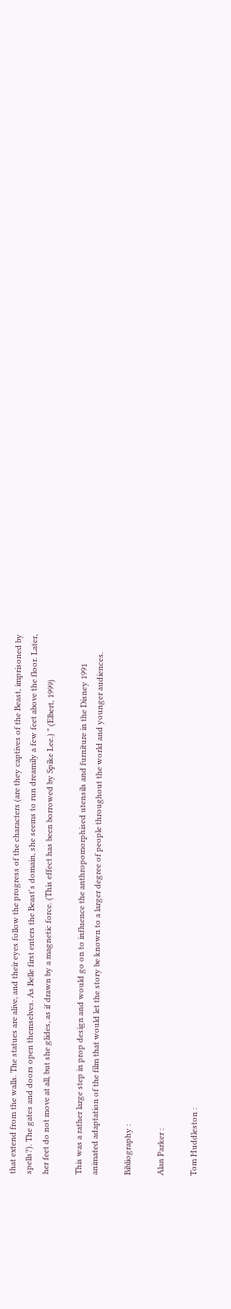that extend from the walls. The statues are alive, and their eyes follow the progress of the characters (are they captives of the Beast, imprisoned by spells?). The gates and doors open themselves. As Belle first enters the Beast's domain, she seems to run dreamily a few feet above the floor. Later, her feet do not move at all, but she glides, as if drawn by a magnetic force. (This effect has been borrowed by Spike Lee.) " (Elbert, 1999)

This was a rather large step in prop design and would go on to influence the anthropomorphised utensils and furniture in the Disney 1991 animated adaptation of the film that would let the story be known to a larger degree of people throughout the world and younger audiences.

Bibliography :

Alan Parker :

Tom Huddleston :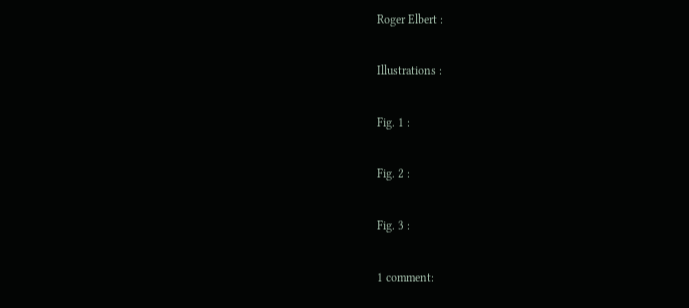Roger Elbert :

Illustrations :

Fig. 1 :

Fig. 2 :

Fig. 3 :

1 comment: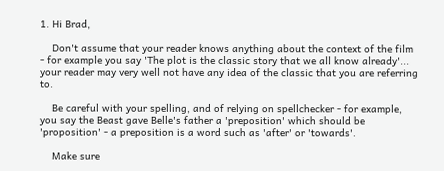1. Hi Brad,

    Don't assume that your reader knows anything about the context of the film - for example you say 'The plot is the classic story that we all know already'... your reader may very well not have any idea of the classic that you are referring to.

    Be careful with your spelling, and of relying on spellchecker - for example, you say the Beast gave Belle's father a 'preposition' which should be 'proposition' - a preposition is a word such as 'after' or 'towards'.

    Make sure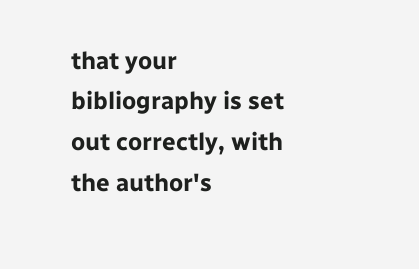that your bibliography is set out correctly, with the author's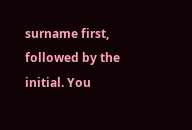surname first, followed by the initial. You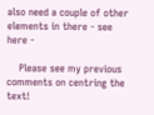also need a couple of other elements in there - see here -

    Please see my previous comments on centring the text!